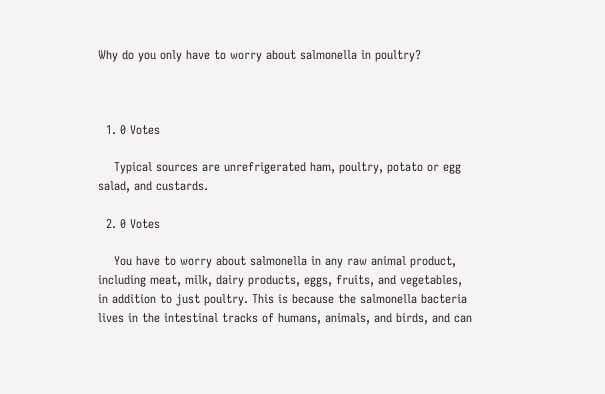Why do you only have to worry about salmonella in poultry?



  1. 0 Votes

    Typical sources are unrefrigerated ham, poultry, potato or egg salad, and custards.

  2. 0 Votes

    You have to worry about salmonella in any raw animal product, including meat, milk, dairy products, eggs, fruits, and vegetables, in addition to just poultry. This is because the salmonella bacteria lives in the intestinal tracks of humans, animals, and birds, and can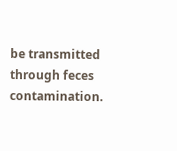be transmitted through feces contamination.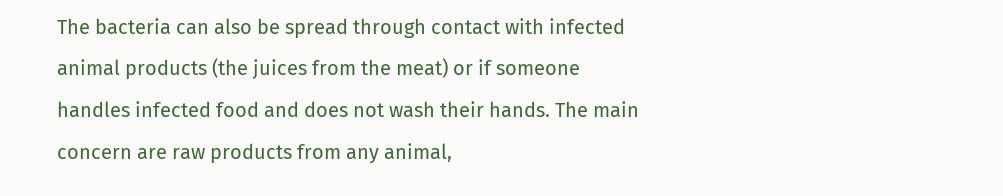The bacteria can also be spread through contact with infected animal products (the juices from the meat) or if someone handles infected food and does not wash their hands. The main concern are raw products from any animal,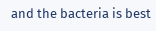and the bacteria is best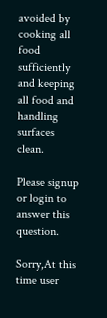avoided by cooking all food sufficiently and keeping all food and handling surfaces clean.

Please signup or login to answer this question.

Sorry,At this time user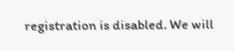registration is disabled. We will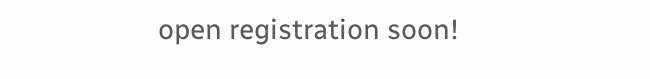open registration soon!